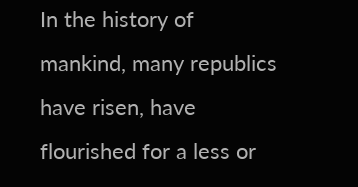In the history of mankind, many republics have risen, have flourished for a less or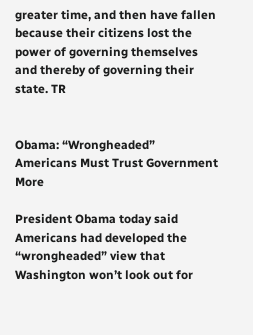greater time, and then have fallen because their citizens lost the power of governing themselves and thereby of governing their state. TR


Obama: “Wrongheaded” Americans Must Trust Government More

President Obama today said Americans had developed the “wrongheaded” view that Washington won’t look out for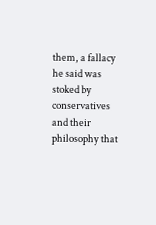them, a fallacy he said was stoked by conservatives and their philosophy that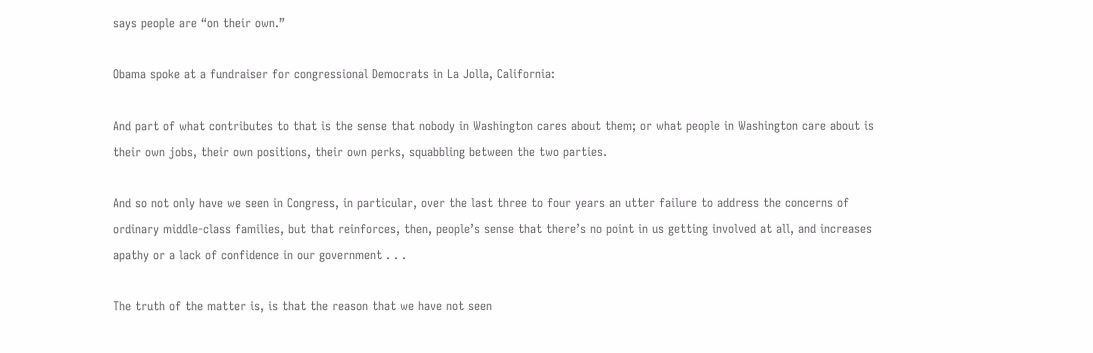says people are “on their own.”

Obama spoke at a fundraiser for congressional Democrats in La Jolla, California:

And part of what contributes to that is the sense that nobody in Washington cares about them; or what people in Washington care about is their own jobs, their own positions, their own perks, squabbling between the two parties.

And so not only have we seen in Congress, in particular, over the last three to four years an utter failure to address the concerns of ordinary middle-class families, but that reinforces, then, people’s sense that there’s no point in us getting involved at all, and increases apathy or a lack of confidence in our government . . .

The truth of the matter is, is that the reason that we have not seen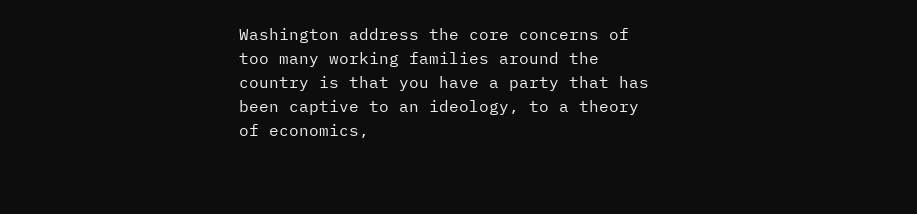Washington address the core concerns of too many working families around the country is that you have a party that has been captive to an ideology, to a theory of economics,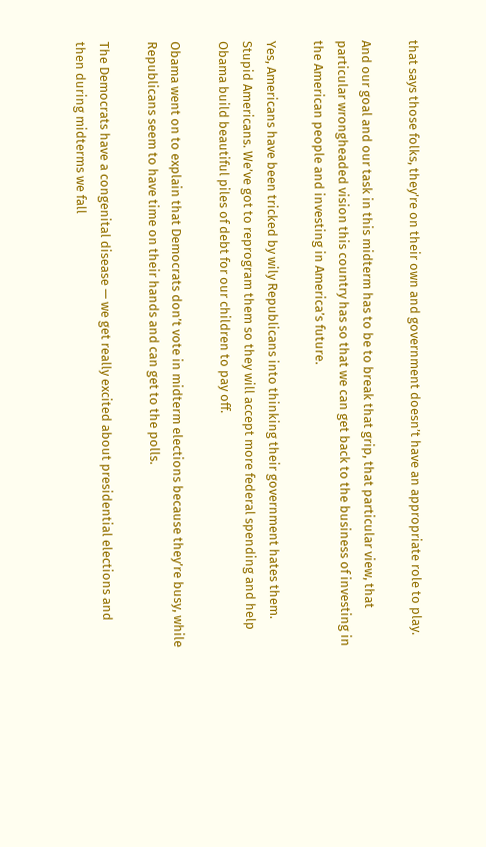that says those folks, they’re on their own and government doesn’t have an appropriate role to play.

And our goal and our task in this midterm has to be to break that grip, that particular view, that particular wrongheaded vision this country has so that we can get back to the business of investing in the American people and investing in America’s future.

Yes, Americans have been tricked by wily Republicans into thinking their government hates them. Stupid Americans. We’ve got to reprogram them so they will accept more federal spending and help Obama build beautiful piles of debt for our children to pay off.

Obama went on to explain that Democrats don’t vote in midterm elections because they’re busy, while Republicans seem to have time on their hands and can get to the polls.

The Democrats have a congenital disease — we get really excited about presidential elections and then during midterms we fall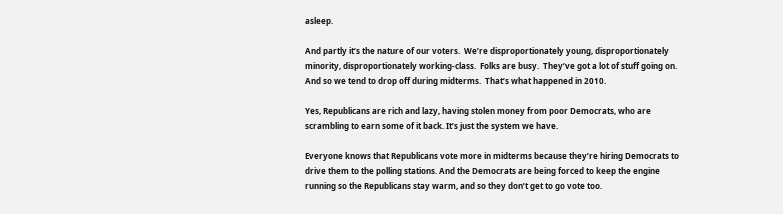asleep.

And partly it’s the nature of our voters.  We’re disproportionately young, disproportionately minority, disproportionately working-class.  Folks are busy.  They’ve got a lot of stuff going on.  And so we tend to drop off during midterms.  That’s what happened in 2010.

Yes, Republicans are rich and lazy, having stolen money from poor Democrats, who are scrambling to earn some of it back. It’s just the system we have.

Everyone knows that Republicans vote more in midterms because they’re hiring Democrats to drive them to the polling stations. And the Democrats are being forced to keep the engine running so the Republicans stay warm, and so they don’t get to go vote too.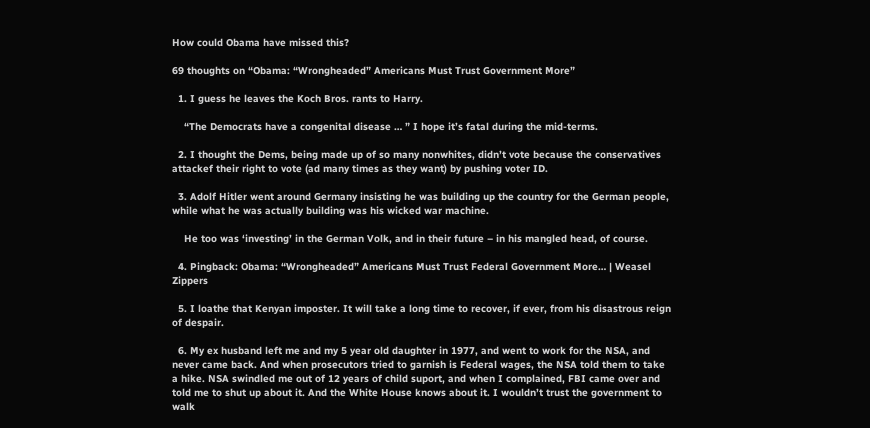How could Obama have missed this?

69 thoughts on “Obama: “Wrongheaded” Americans Must Trust Government More”

  1. I guess he leaves the Koch Bros. rants to Harry.

    “The Democrats have a congenital disease … ” I hope it’s fatal during the mid-terms.

  2. I thought the Dems, being made up of so many nonwhites, didn’t vote because the conservatives attackef their right to vote (ad many times as they want) by pushing voter ID.

  3. Adolf Hitler went around Germany insisting he was building up the country for the German people, while what he was actually building was his wicked war machine.

    He too was ‘investing’ in the German Volk, and in their future – in his mangled head, of course.

  4. Pingback: Obama: “Wrongheaded” Americans Must Trust Federal Government More… | Weasel Zippers

  5. I loathe that Kenyan imposter. It will take a long time to recover, if ever, from his disastrous reign of despair.

  6. My ex husband left me and my 5 year old daughter in 1977, and went to work for the NSA, and never came back. And when prosecutors tried to garnish is Federal wages, the NSA told them to take a hike. NSA swindled me out of 12 years of child suport, and when I complained, FBI came over and told me to shut up about it. And the White House knows about it. I wouldn’t trust the government to walk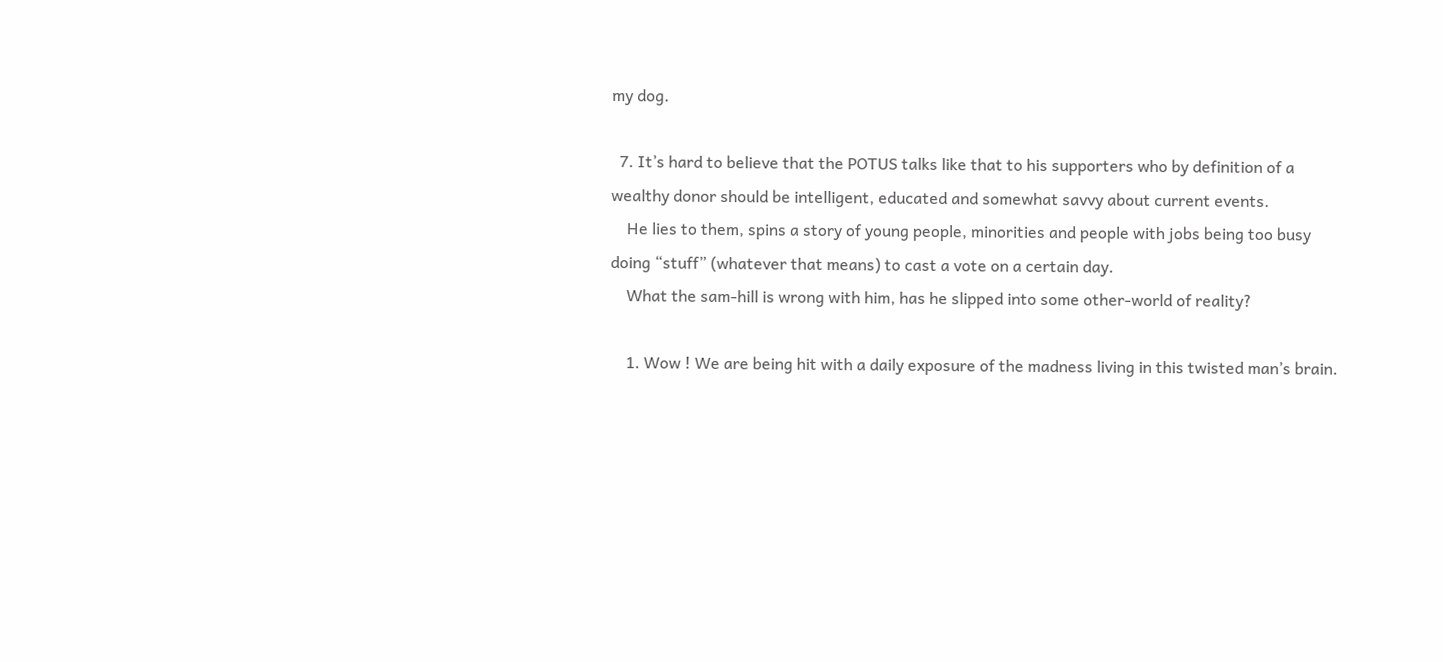my dog.

  7. It’s hard to believe that the POTUS talks like that to his supporters who by definition of a wealthy donor should be intelligent, educated and somewhat savvy about current events.
    He lies to them, spins a story of young people, minorities and people with jobs being too busy doing “stuff” (whatever that means) to cast a vote on a certain day.
    What the sam-hill is wrong with him, has he slipped into some other-world of reality?

    1. Wow ! We are being hit with a daily exposure of the madness living in this twisted man’s brain.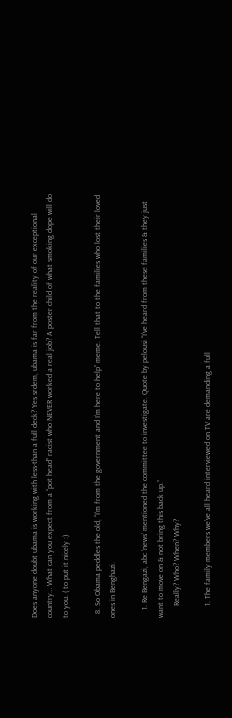Does anyone doubt ubama is working with less-than a full deck? Yes srdem, ubama is far from the reality of our exceptional country… What can you expect from a “pot head” racist who NEVER worked a real job? A poster child of what smoking dope will do to you. ( to put it nicely :)

  8. So Obama peddles the old, “I’m from the government and I’m here to help” meme. Tell that to the families who lost their loved ones in Benghazi.

    1. Re Bengazi, abc ‘news’ mentioned the committee to investigate. Quote by pelousi “I’ve heard from these families & they just want to move on & not bring this back up.”
      Really? Who? When? Why?

      1. The family members we’ve all heard interviewed on TV are demanding a full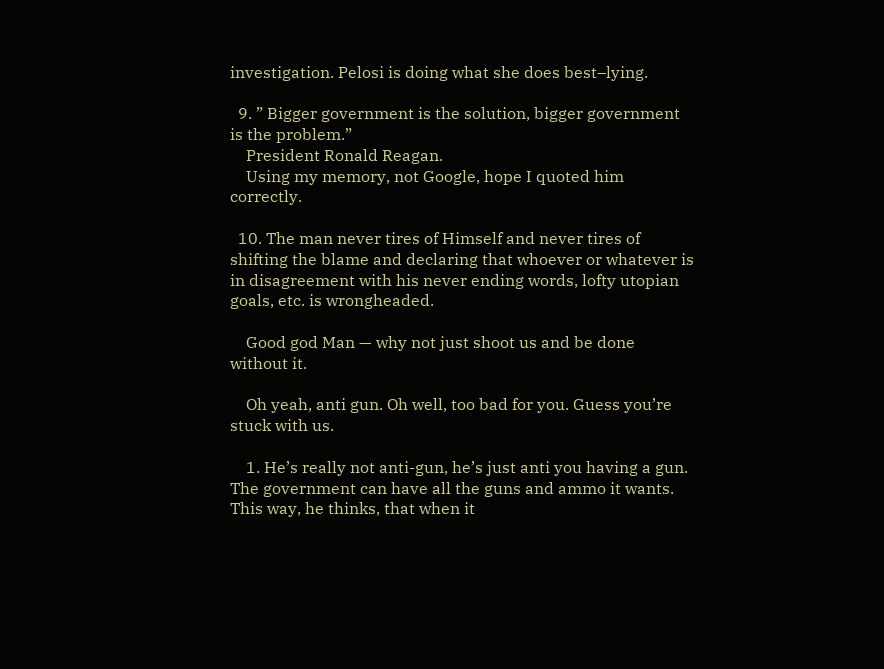investigation. Pelosi is doing what she does best–lying.

  9. ” Bigger government is the solution, bigger government is the problem.”
    President Ronald Reagan.
    Using my memory, not Google, hope I quoted him correctly.

  10. The man never tires of Himself and never tires of shifting the blame and declaring that whoever or whatever is in disagreement with his never ending words, lofty utopian goals, etc. is wrongheaded.

    Good god Man — why not just shoot us and be done without it.

    Oh yeah, anti gun. Oh well, too bad for you. Guess you’re stuck with us.

    1. He’s really not anti-gun, he’s just anti you having a gun. The government can have all the guns and ammo it wants. This way, he thinks, that when it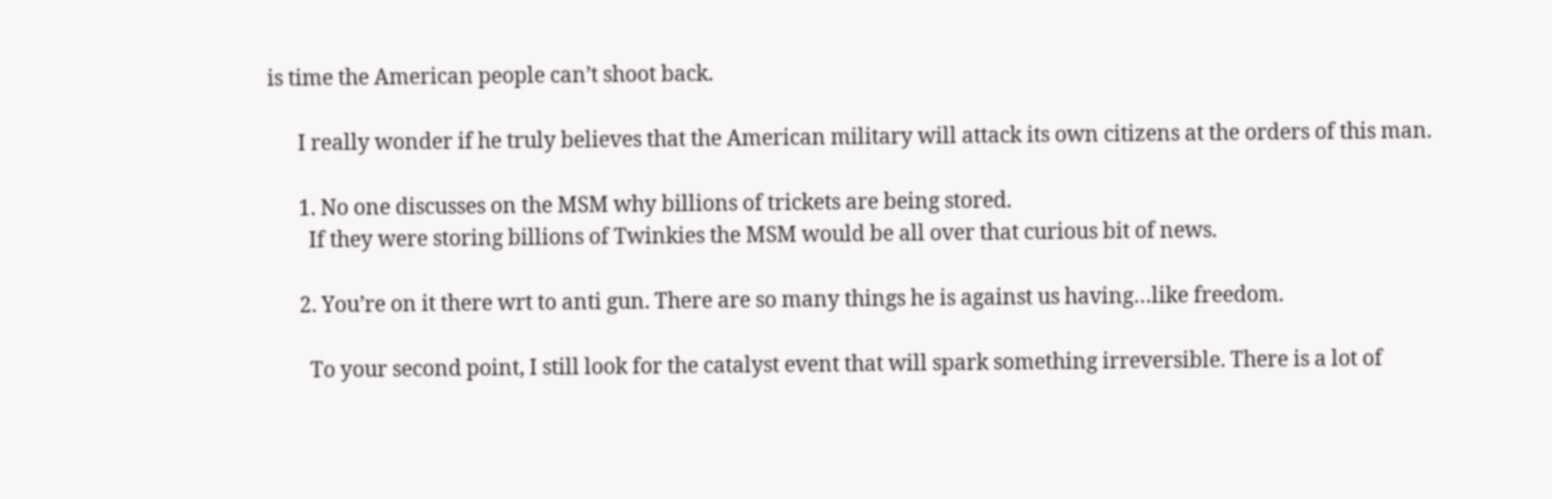is time the American people can’t shoot back.

      I really wonder if he truly believes that the American military will attack its own citizens at the orders of this man.

      1. No one discusses on the MSM why billions of trickets are being stored.
        If they were storing billions of Twinkies the MSM would be all over that curious bit of news.

      2. You’re on it there wrt to anti gun. There are so many things he is against us having…like freedom.

        To your second point, I still look for the catalyst event that will spark something irreversible. There is a lot of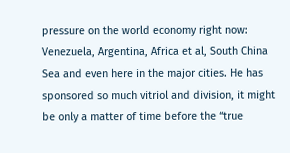pressure on the world economy right now: Venezuela, Argentina, Africa et al, South China Sea and even here in the major cities. He has sponsored so much vitriol and division, it might be only a matter of time before the “true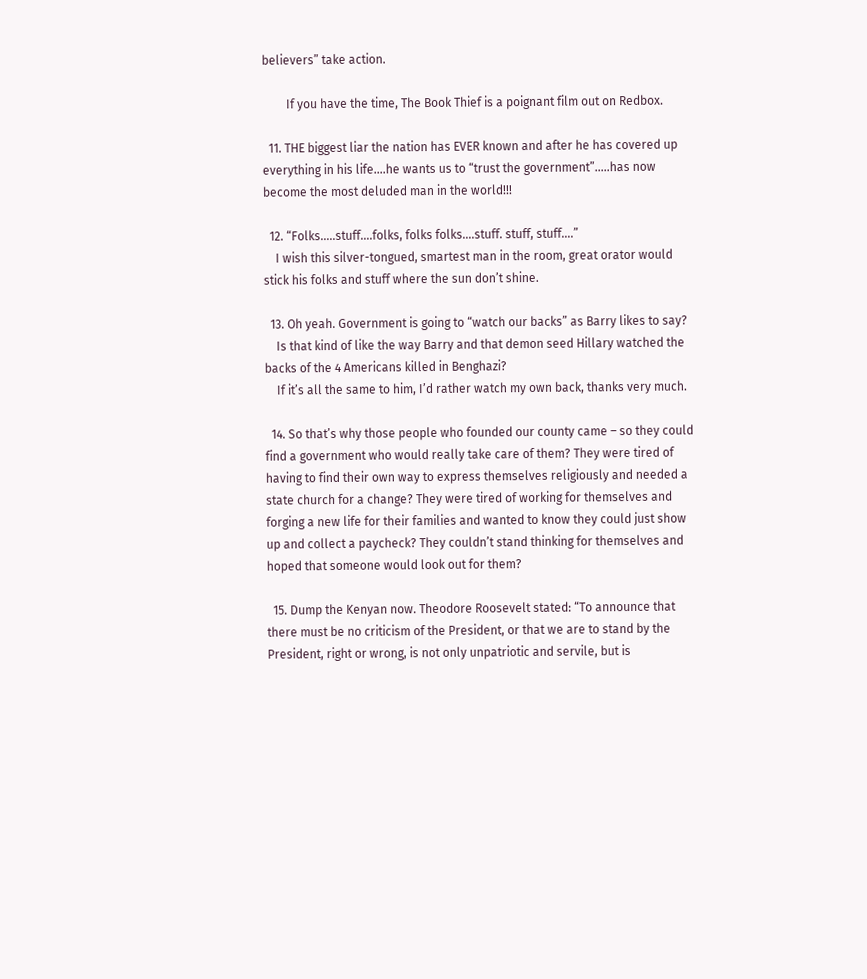believers” take action.

        If you have the time, The Book Thief is a poignant film out on Redbox.

  11. THE biggest liar the nation has EVER known and after he has covered up everything in his life….he wants us to “trust the government”…..has now become the most deluded man in the world!!!

  12. “Folks…..stuff….folks, folks folks….stuff. stuff, stuff….”
    I wish this silver-tongued, smartest man in the room, great orator would stick his folks and stuff where the sun don’t shine.

  13. Oh yeah. Government is going to “watch our backs” as Barry likes to say?
    Is that kind of like the way Barry and that demon seed Hillary watched the backs of the 4 Americans killed in Benghazi?
    If it’s all the same to him, I’d rather watch my own back, thanks very much.

  14. So that’s why those people who founded our county came – so they could find a government who would really take care of them? They were tired of having to find their own way to express themselves religiously and needed a state church for a change? They were tired of working for themselves and forging a new life for their families and wanted to know they could just show up and collect a paycheck? They couldn’t stand thinking for themselves and hoped that someone would look out for them?

  15. Dump the Kenyan now. Theodore Roosevelt stated: “To announce that there must be no criticism of the President, or that we are to stand by the President, right or wrong, is not only unpatriotic and servile, but is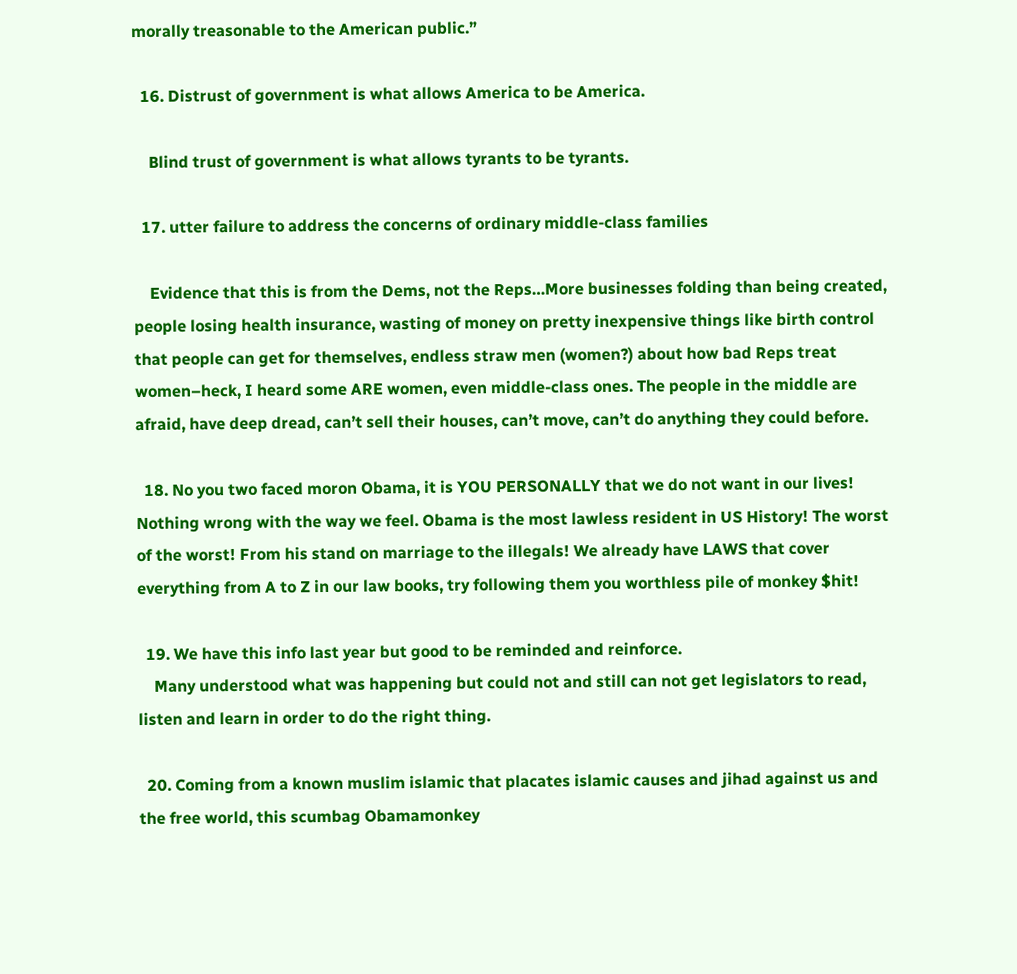morally treasonable to the American public.”

  16. Distrust of government is what allows America to be America.

    Blind trust of government is what allows tyrants to be tyrants.

  17. utter failure to address the concerns of ordinary middle-class families

    Evidence that this is from the Dems, not the Reps…More businesses folding than being created, people losing health insurance, wasting of money on pretty inexpensive things like birth control that people can get for themselves, endless straw men (women?) about how bad Reps treat women–heck, I heard some ARE women, even middle-class ones. The people in the middle are afraid, have deep dread, can’t sell their houses, can’t move, can’t do anything they could before.

  18. No you two faced moron Obama, it is YOU PERSONALLY that we do not want in our lives! Nothing wrong with the way we feel. Obama is the most lawless resident in US History! The worst of the worst! From his stand on marriage to the illegals! We already have LAWS that cover everything from A to Z in our law books, try following them you worthless pile of monkey $hit!

  19. We have this info last year but good to be reminded and reinforce.
    Many understood what was happening but could not and still can not get legislators to read, listen and learn in order to do the right thing.

  20. Coming from a known muslim islamic that placates islamic causes and jihad against us and the free world, this scumbag Obamamonkey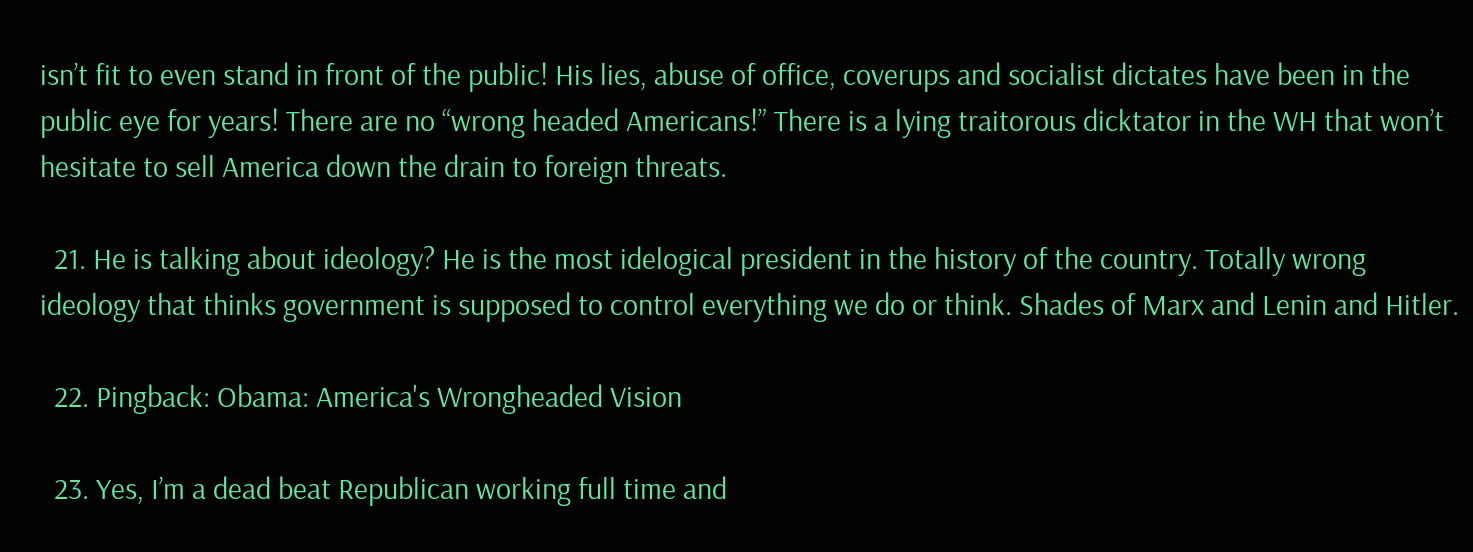isn’t fit to even stand in front of the public! His lies, abuse of office, coverups and socialist dictates have been in the public eye for years! There are no “wrong headed Americans!” There is a lying traitorous dicktator in the WH that won’t hesitate to sell America down the drain to foreign threats.

  21. He is talking about ideology? He is the most idelogical president in the history of the country. Totally wrong ideology that thinks government is supposed to control everything we do or think. Shades of Marx and Lenin and Hitler.

  22. Pingback: Obama: America's Wrongheaded Vision

  23. Yes, I’m a dead beat Republican working full time and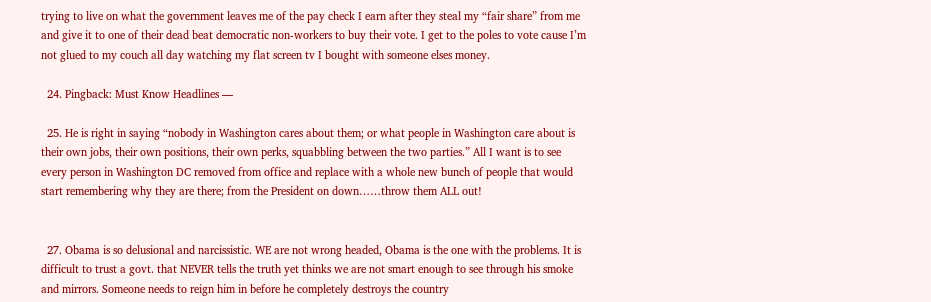trying to live on what the government leaves me of the pay check I earn after they steal my “fair share” from me and give it to one of their dead beat democratic non-workers to buy their vote. I get to the poles to vote cause I’m not glued to my couch all day watching my flat screen tv I bought with someone elses money.

  24. Pingback: Must Know Headlines —

  25. He is right in saying “nobody in Washington cares about them; or what people in Washington care about is their own jobs, their own positions, their own perks, squabbling between the two parties.” All I want is to see every person in Washington DC removed from office and replace with a whole new bunch of people that would start remembering why they are there; from the President on down……throw them ALL out!


  27. Obama is so delusional and narcissistic. WE are not wrong headed, Obama is the one with the problems. It is difficult to trust a govt. that NEVER tells the truth yet thinks we are not smart enough to see through his smoke and mirrors. Someone needs to reign him in before he completely destroys the country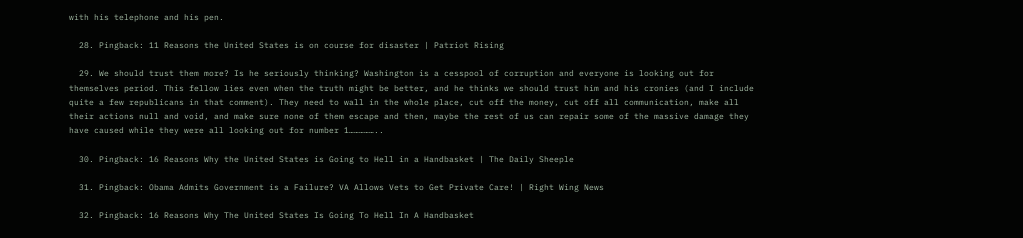with his telephone and his pen.

  28. Pingback: 11 Reasons the United States is on course for disaster | Patriot Rising

  29. We should trust them more? Is he seriously thinking? Washington is a cesspool of corruption and everyone is looking out for themselves period. This fellow lies even when the truth might be better, and he thinks we should trust him and his cronies (and I include quite a few republicans in that comment). They need to wall in the whole place, cut off the money, cut off all communication, make all their actions null and void, and make sure none of them escape and then, maybe the rest of us can repair some of the massive damage they have caused while they were all looking out for number 1……………..

  30. Pingback: 16 Reasons Why the United States is Going to Hell in a Handbasket | The Daily Sheeple

  31. Pingback: Obama Admits Government is a Failure? VA Allows Vets to Get Private Care! | Right Wing News

  32. Pingback: 16 Reasons Why The United States Is Going To Hell In A Handbasket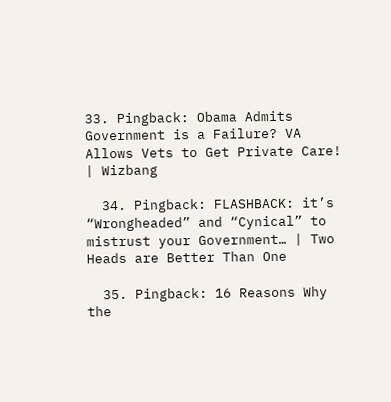33. Pingback: Obama Admits Government is a Failure? VA Allows Vets to Get Private Care! | Wizbang

  34. Pingback: FLASHBACK: it’s “Wrongheaded” and “Cynical” to mistrust your Government… | Two Heads are Better Than One

  35. Pingback: 16 Reasons Why the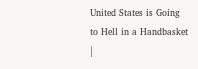United States is Going to Hell in a Handbasket |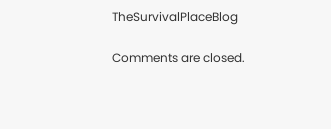TheSurvivalPlaceBlog

Comments are closed.